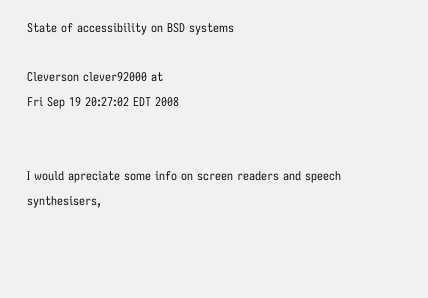State of accessibility on BSD systems

Cleverson clever92000 at
Fri Sep 19 20:27:02 EDT 2008


I would apreciate some info on screen readers and speech synthesisers,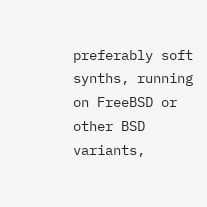preferably soft synths, running on FreeBSD or other BSD variants,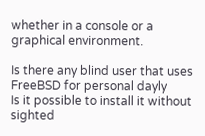whether in a console or a graphical environment.

Is there any blind user that uses FreeBSD for personal dayly
Is it possible to install it without sighted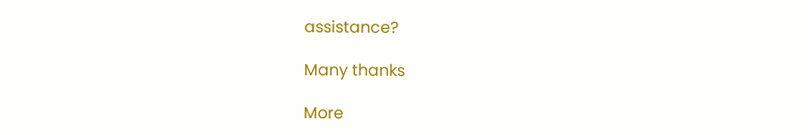assistance?

Many thanks

More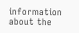information about the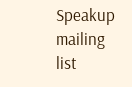Speakup mailing list